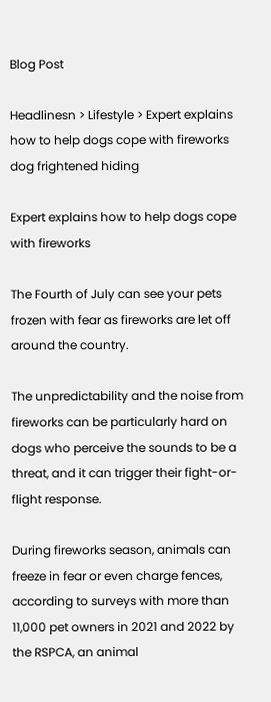Blog Post

Headlinesn > Lifestyle > Expert explains how to help dogs cope with fireworks
dog frightened hiding

Expert explains how to help dogs cope with fireworks

The Fourth of July can see your pets frozen with fear as fireworks are let off around the country.

The unpredictability and the noise from fireworks can be particularly hard on dogs who perceive the sounds to be a threat, and it can trigger their fight-or-flight response.

During fireworks season, animals can freeze in fear or even charge fences, according to surveys with more than 11,000 pet owners in 2021 and 2022 by the RSPCA, an animal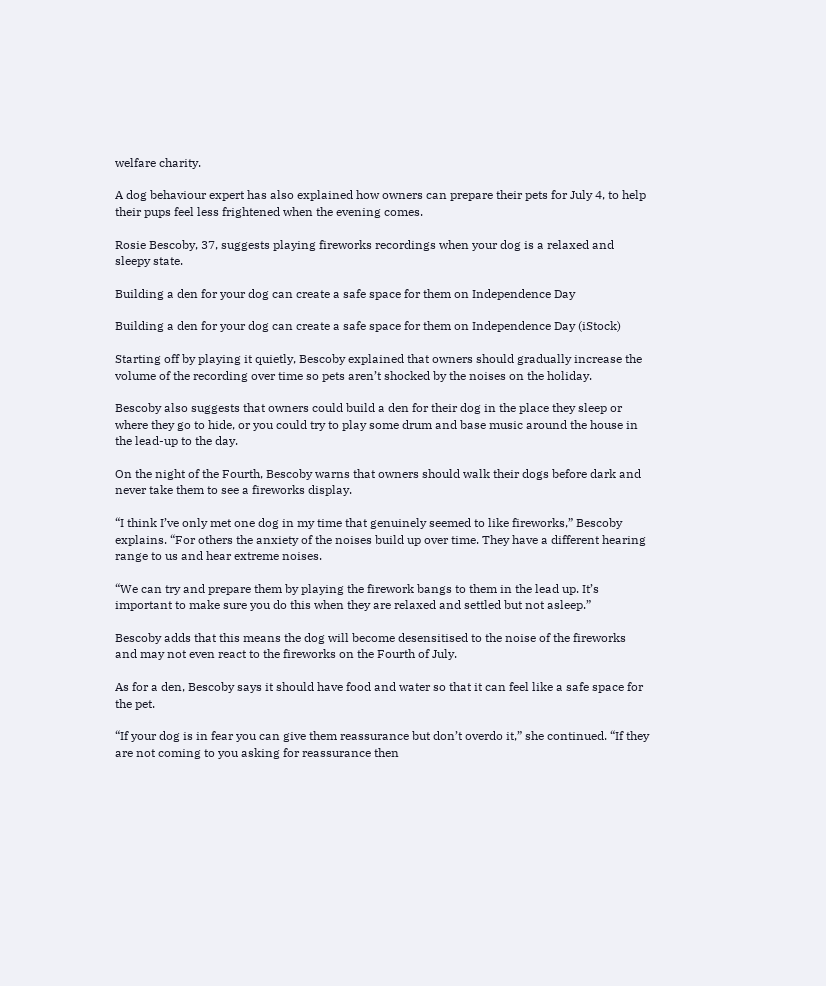welfare charity.

A dog behaviour expert has also explained how owners can prepare their pets for July 4, to help their pups feel less frightened when the evening comes.

Rosie Bescoby, 37, suggests playing fireworks recordings when your dog is a relaxed and sleepy state.

Building a den for your dog can create a safe space for them on Independence Day

Building a den for your dog can create a safe space for them on Independence Day (iStock)

Starting off by playing it quietly, Bescoby explained that owners should gradually increase the volume of the recording over time so pets aren’t shocked by the noises on the holiday.

Bescoby also suggests that owners could build a den for their dog in the place they sleep or where they go to hide, or you could try to play some drum and base music around the house in the lead-up to the day.

On the night of the Fourth, Bescoby warns that owners should walk their dogs before dark and never take them to see a fireworks display.

“I think I’ve only met one dog in my time that genuinely seemed to like fireworks,” Bescoby explains. “For others the anxiety of the noises build up over time. They have a different hearing range to us and hear extreme noises.

“We can try and prepare them by playing the firework bangs to them in the lead up. It’s important to make sure you do this when they are relaxed and settled but not asleep.”

Bescoby adds that this means the dog will become desensitised to the noise of the fireworks and may not even react to the fireworks on the Fourth of July.

As for a den, Bescoby says it should have food and water so that it can feel like a safe space for the pet.

“If your dog is in fear you can give them reassurance but don’t overdo it,” she continued. “If they are not coming to you asking for reassurance then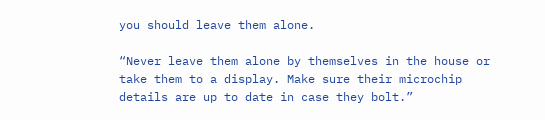you should leave them alone.

“Never leave them alone by themselves in the house or take them to a display. Make sure their microchip details are up to date in case they bolt.”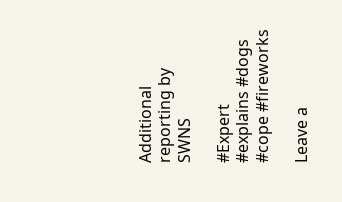Additional reporting by SWNS

#Expert #explains #dogs #cope #fireworks

Leave a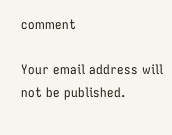comment

Your email address will not be published.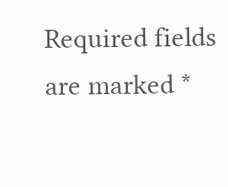Required fields are marked *